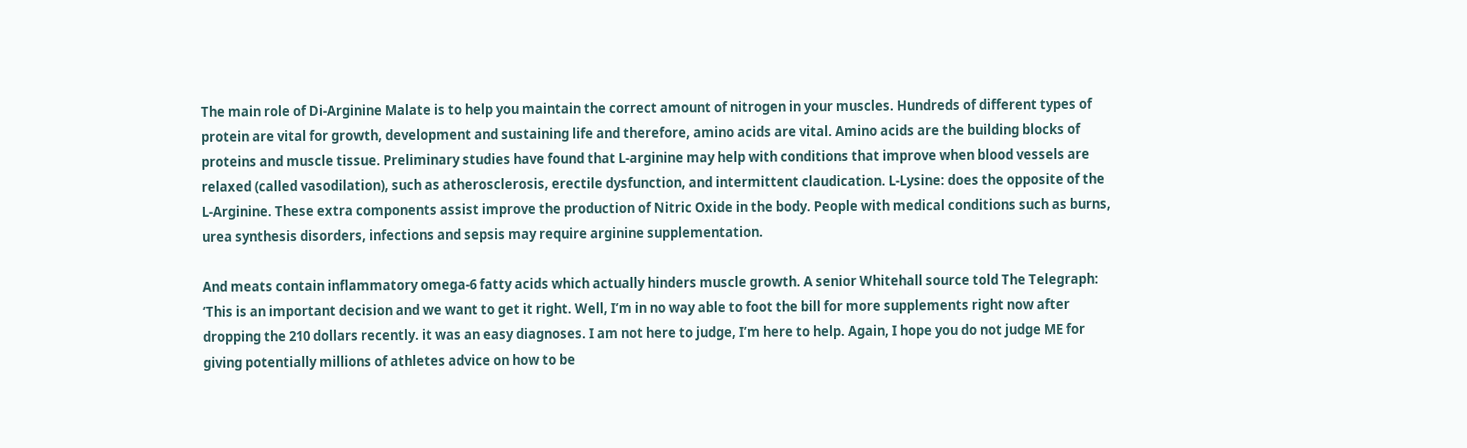The main role of Di-Arginine Malate is to help you maintain the correct amount of nitrogen in your muscles. Hundreds of different types of protein are vital for growth, development and sustaining life and therefore, amino acids are vital. Amino acids are the building blocks of proteins and muscle tissue. Preliminary studies have found that L-arginine may help with conditions that improve when blood vessels are relaxed (called vasodilation), such as atherosclerosis, erectile dysfunction, and intermittent claudication. L-Lysine: does the opposite of the L-Arginine. These extra components assist improve the production of Nitric Oxide in the body. People with medical conditions such as burns, urea synthesis disorders, infections and sepsis may require arginine supplementation.

And meats contain inflammatory omega-6 fatty acids which actually hinders muscle growth. A senior Whitehall source told The Telegraph: ‘This is an important decision and we want to get it right. Well, I’m in no way able to foot the bill for more supplements right now after dropping the 210 dollars recently. it was an easy diagnoses. I am not here to judge, I’m here to help. Again, I hope you do not judge ME for giving potentially millions of athletes advice on how to be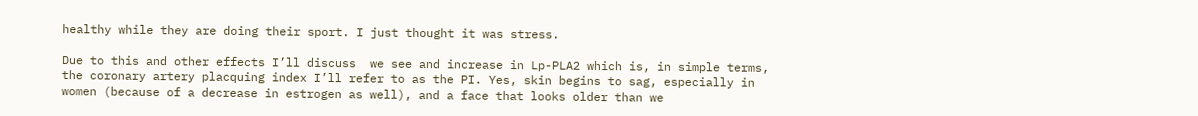healthy while they are doing their sport. I just thought it was stress.

Due to this and other effects I’ll discuss  we see and increase in Lp-PLA2 which is, in simple terms, the coronary artery placquing index I’ll refer to as the PI. Yes, skin begins to sag, especially in women (because of a decrease in estrogen as well), and a face that looks older than we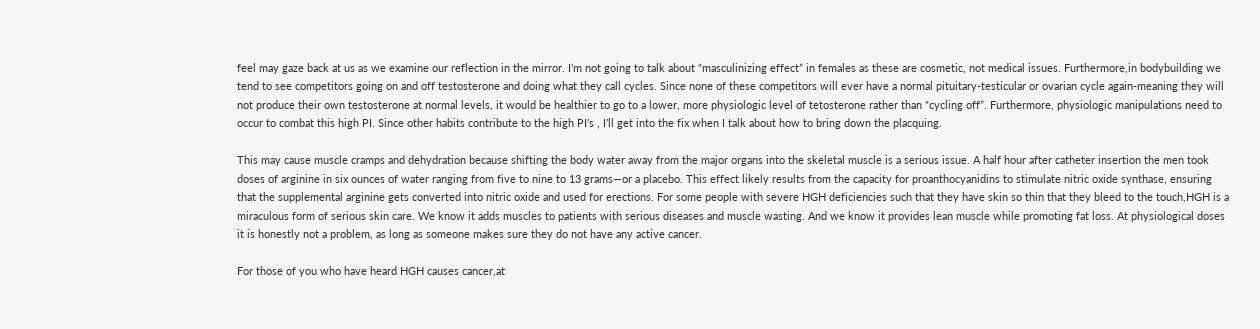feel may gaze back at us as we examine our reflection in the mirror. I’m not going to talk about “masculinizing effect” in females as these are cosmetic, not medical issues. Furthermore,in bodybuilding we tend to see competitors going on and off testosterone and doing what they call cycles. Since none of these competitors will ever have a normal pituitary-testicular or ovarian cycle again-meaning they will not produce their own testosterone at normal levels, it would be healthier to go to a lower, more physiologic level of tetosterone rather than “cycling off”. Furthermore, physiologic manipulations need to occur to combat this high PI. Since other habits contribute to the high PI’s , I’ll get into the fix when I talk about how to bring down the placquing.

This may cause muscle cramps and dehydration because shifting the body water away from the major organs into the skeletal muscle is a serious issue. A half hour after catheter insertion the men took doses of arginine in six ounces of water ranging from five to nine to 13 grams—or a placebo. This effect likely results from the capacity for proanthocyanidins to stimulate nitric oxide synthase, ensuring that the supplemental arginine gets converted into nitric oxide and used for erections. For some people with severe HGH deficiencies such that they have skin so thin that they bleed to the touch,HGH is a miraculous form of serious skin care. We know it adds muscles to patients with serious diseases and muscle wasting. And we know it provides lean muscle while promoting fat loss. At physiological doses it is honestly not a problem, as long as someone makes sure they do not have any active cancer.

For those of you who have heard HGH causes cancer,at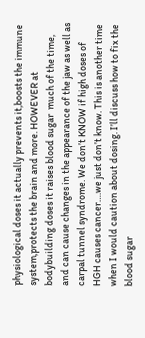physiological doses it actually prevents it,boosts the immune system,protects the brain and more. HOWEVER at bodybuilding doses it raises blood sugar  much of the time, and can cause changes in the appearance of the jaw as well as carpal tunnel syndrome. We don’t KNOW if high doses of HGH causes cancer….we just don’t know. This is another time when I would caution about dosing. I’ll discuss how to fix the blood sugar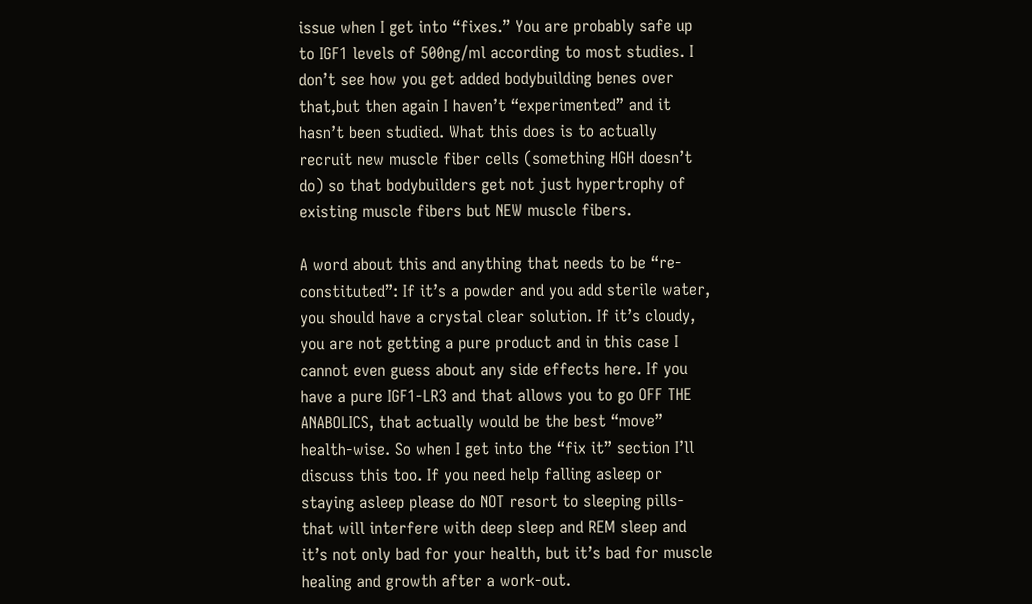issue when I get into “fixes.” You are probably safe up to IGF1 levels of 500ng/ml according to most studies. I don’t see how you get added bodybuilding benes over that,but then again I haven’t “experimented” and it hasn’t been studied. What this does is to actually recruit new muscle fiber cells (something HGH doesn’t do) so that bodybuilders get not just hypertrophy of existing muscle fibers but NEW muscle fibers.

A word about this and anything that needs to be “re-constituted”: If it’s a powder and you add sterile water, you should have a crystal clear solution. If it’s cloudy, you are not getting a pure product and in this case I cannot even guess about any side effects here. If you have a pure IGF1-LR3 and that allows you to go OFF THE ANABOLICS, that actually would be the best “move” health-wise. So when I get into the “fix it” section I’ll discuss this too. If you need help falling asleep or staying asleep please do NOT resort to sleeping pills-that will interfere with deep sleep and REM sleep and it’s not only bad for your health, but it’s bad for muscle healing and growth after a work-out.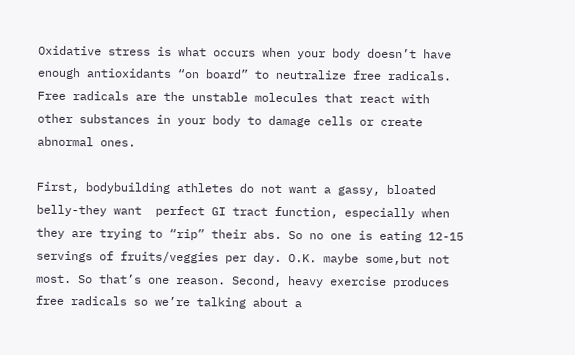Oxidative stress is what occurs when your body doesn’t have enough antioxidants “on board” to neutralize free radicals. Free radicals are the unstable molecules that react with other substances in your body to damage cells or create abnormal ones.

First, bodybuilding athletes do not want a gassy, bloated belly-they want  perfect GI tract function, especially when they are trying to “rip” their abs. So no one is eating 12-15 servings of fruits/veggies per day. O.K. maybe some,but not most. So that’s one reason. Second, heavy exercise produces free radicals so we’re talking about a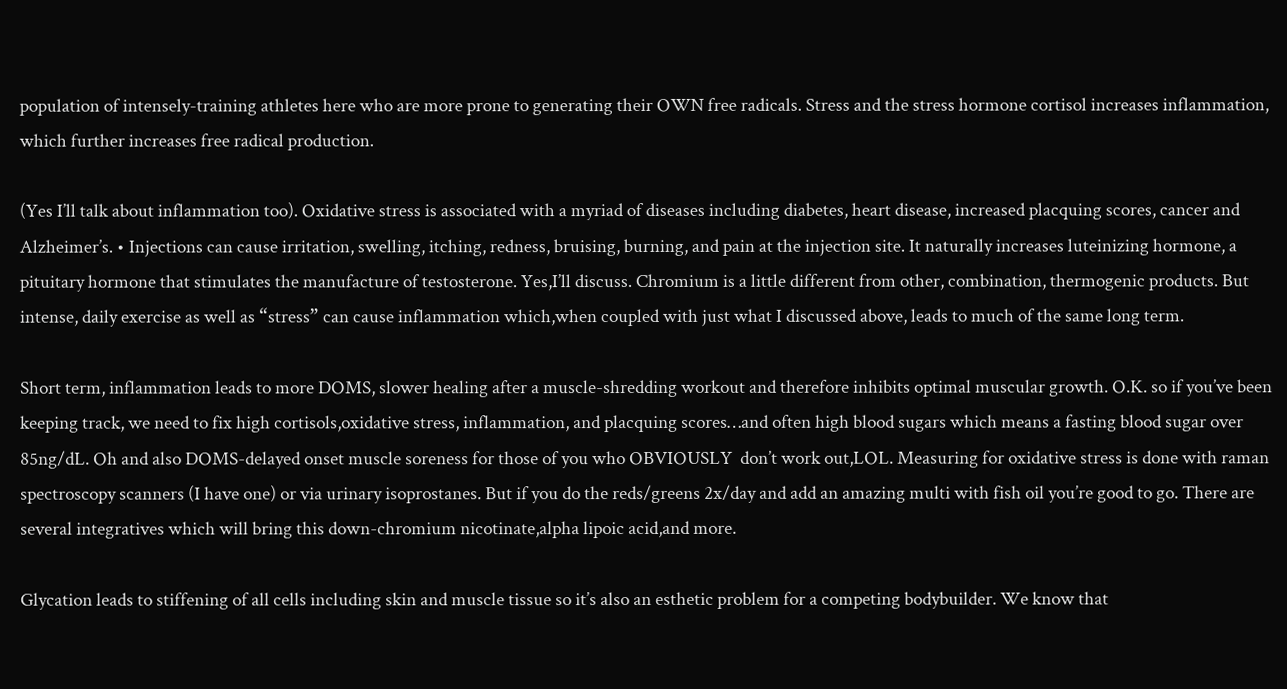population of intensely-training athletes here who are more prone to generating their OWN free radicals. Stress and the stress hormone cortisol increases inflammation, which further increases free radical production.

(Yes I’ll talk about inflammation too). Oxidative stress is associated with a myriad of diseases including diabetes, heart disease, increased placquing scores, cancer and Alzheimer’s. • Injections can cause irritation, swelling, itching, redness, bruising, burning, and pain at the injection site. It naturally increases luteinizing hormone, a pituitary hormone that stimulates the manufacture of testosterone. Yes,I’ll discuss. Chromium is a little different from other, combination, thermogenic products. But intense, daily exercise as well as “stress” can cause inflammation which,when coupled with just what I discussed above, leads to much of the same long term.

Short term, inflammation leads to more DOMS, slower healing after a muscle-shredding workout and therefore inhibits optimal muscular growth. O.K. so if you’ve been keeping track, we need to fix high cortisols,oxidative stress, inflammation, and placquing scores…and often high blood sugars which means a fasting blood sugar over 85ng/dL. Oh and also DOMS-delayed onset muscle soreness for those of you who OBVIOUSLY  don’t work out,LOL. Measuring for oxidative stress is done with raman spectroscopy scanners (I have one) or via urinary isoprostanes. But if you do the reds/greens 2x/day and add an amazing multi with fish oil you’re good to go. There are several integratives which will bring this down-chromium nicotinate,alpha lipoic acid,and more.

Glycation leads to stiffening of all cells including skin and muscle tissue so it’s also an esthetic problem for a competing bodybuilder. We know that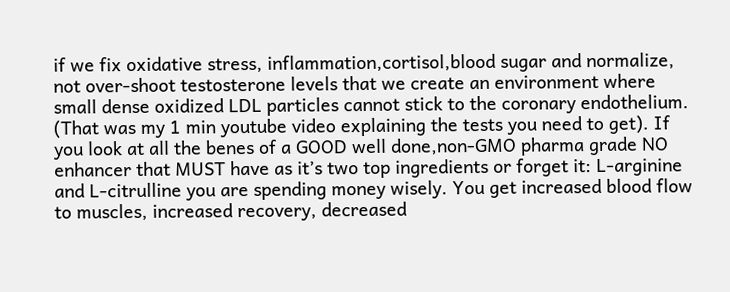if we fix oxidative stress, inflammation,cortisol,blood sugar and normalize, not over-shoot testosterone levels that we create an environment where small dense oxidized LDL particles cannot stick to the coronary endothelium. (That was my 1 min youtube video explaining the tests you need to get). If you look at all the benes of a GOOD well done,non-GMO pharma grade NO enhancer that MUST have as it’s two top ingredients or forget it: L-arginine and L-citrulline you are spending money wisely. You get increased blood flow to muscles, increased recovery, decreased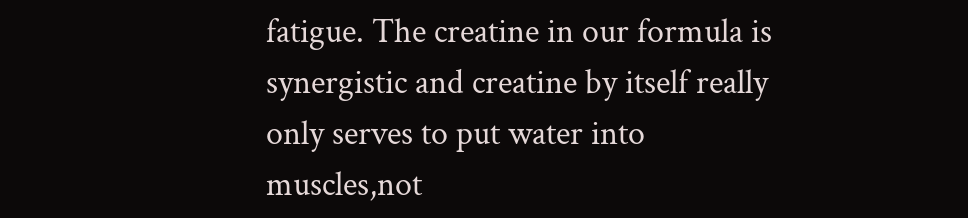fatigue. The creatine in our formula is synergistic and creatine by itself really only serves to put water into muscles,not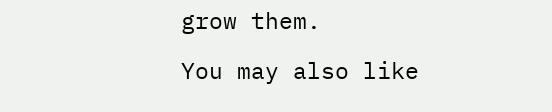grow them.

You may also like